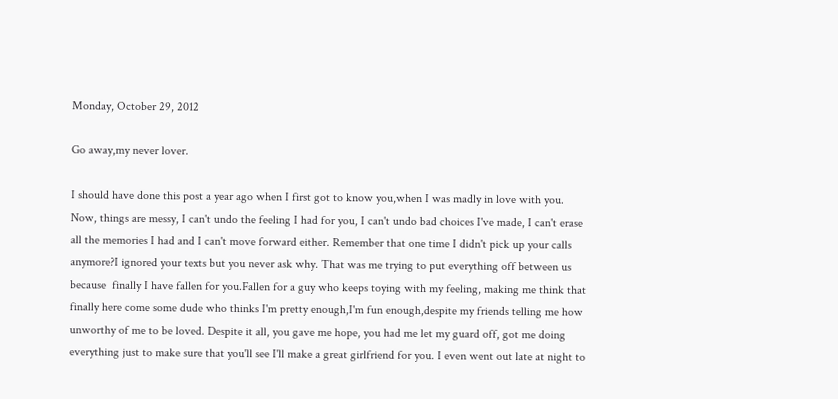Monday, October 29, 2012

Go away,my never lover.

I should have done this post a year ago when I first got to know you,when I was madly in love with you. Now, things are messy, I can't undo the feeling I had for you, I can't undo bad choices I've made, I can't erase all the memories I had and I can't move forward either. Remember that one time I didn't pick up your calls anymore?I ignored your texts but you never ask why. That was me trying to put everything off between us because  finally I have fallen for you.Fallen for a guy who keeps toying with my feeling, making me think that finally here come some dude who thinks I'm pretty enough,I'm fun enough,despite my friends telling me how unworthy of me to be loved. Despite it all, you gave me hope, you had me let my guard off, got me doing everything just to make sure that you'll see I'll make a great girlfriend for you. I even went out late at night to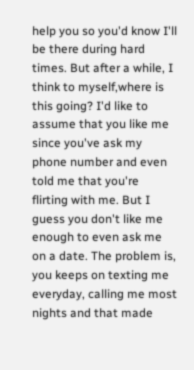help you so you'd know I'll be there during hard times. But after a while, I think to myself,where is this going? I'd like to assume that you like me since you've ask my phone number and even told me that you're flirting with me. But I guess you don't like me enough to even ask me on a date. The problem is, you keeps on texting me everyday, calling me most nights and that made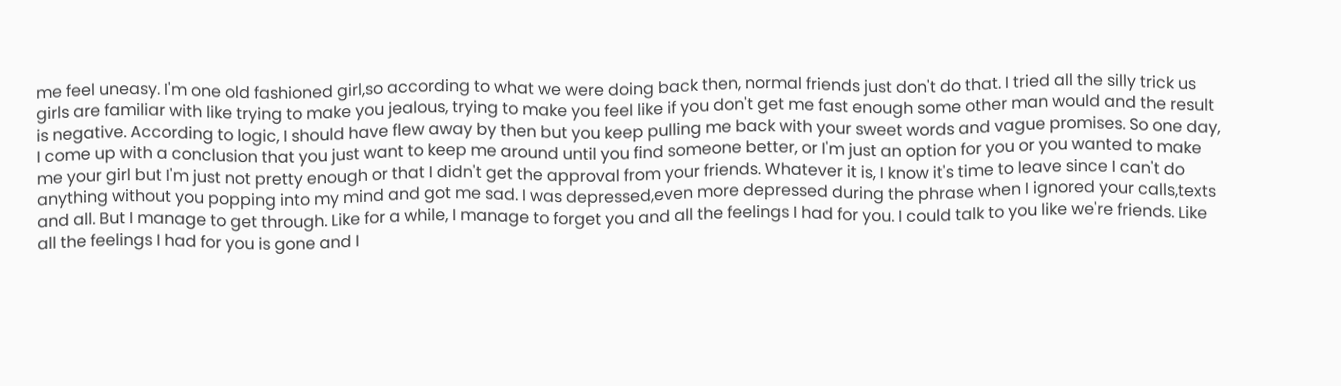me feel uneasy. I'm one old fashioned girl,so according to what we were doing back then, normal friends just don't do that. I tried all the silly trick us girls are familiar with like trying to make you jealous, trying to make you feel like if you don't get me fast enough some other man would and the result is negative. According to logic, I should have flew away by then but you keep pulling me back with your sweet words and vague promises. So one day, I come up with a conclusion that you just want to keep me around until you find someone better, or I'm just an option for you or you wanted to make me your girl but I'm just not pretty enough or that I didn't get the approval from your friends. Whatever it is, I know it's time to leave since I can't do anything without you popping into my mind and got me sad. I was depressed,even more depressed during the phrase when I ignored your calls,texts and all. But I manage to get through. Like for a while, I manage to forget you and all the feelings I had for you. I could talk to you like we're friends. Like all the feelings I had for you is gone and I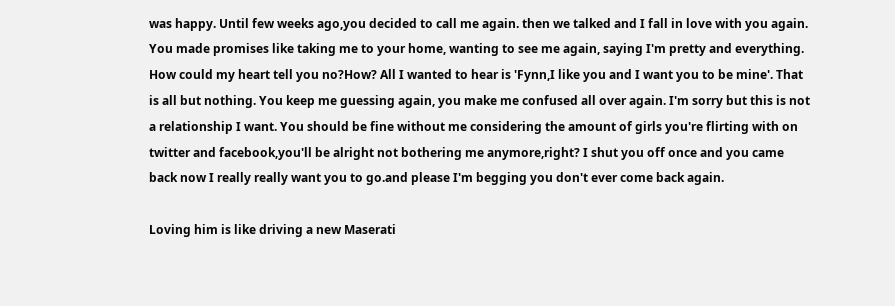was happy. Until few weeks ago,you decided to call me again. then we talked and I fall in love with you again. You made promises like taking me to your home, wanting to see me again, saying I'm pretty and everything. How could my heart tell you no?How? All I wanted to hear is 'Fynn,I like you and I want you to be mine'. That is all but nothing. You keep me guessing again, you make me confused all over again. I'm sorry but this is not a relationship I want. You should be fine without me considering the amount of girls you're flirting with on twitter and facebook,you'll be alright not bothering me anymore,right? I shut you off once and you came back now I really really want you to go.and please I'm begging you don't ever come back again.

Loving him is like driving a new Maserati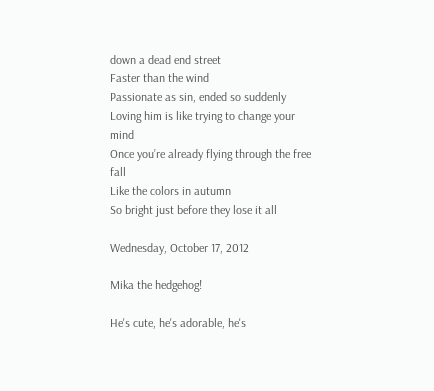down a dead end street
Faster than the wind
Passionate as sin, ended so suddenly
Loving him is like trying to change your mind
Once you’re already flying through the free fall
Like the colors in autumn
So bright just before they lose it all

Wednesday, October 17, 2012

Mika the hedgehog!

He's cute, he's adorable, he's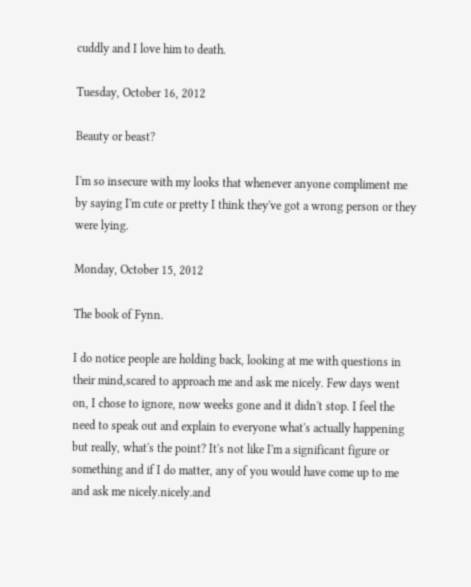cuddly and I love him to death.

Tuesday, October 16, 2012

Beauty or beast?

I'm so insecure with my looks that whenever anyone compliment me by saying I'm cute or pretty I think they've got a wrong person or they were lying.

Monday, October 15, 2012

The book of Fynn.

I do notice people are holding back, looking at me with questions in their mind,scared to approach me and ask me nicely. Few days went on, I chose to ignore, now weeks gone and it didn't stop. I feel the need to speak out and explain to everyone what's actually happening but really, what's the point? It's not like I'm a significant figure or something and if I do matter, any of you would have come up to me and ask me nicely.nicely.and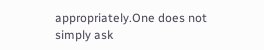appropriately.One does not simply ask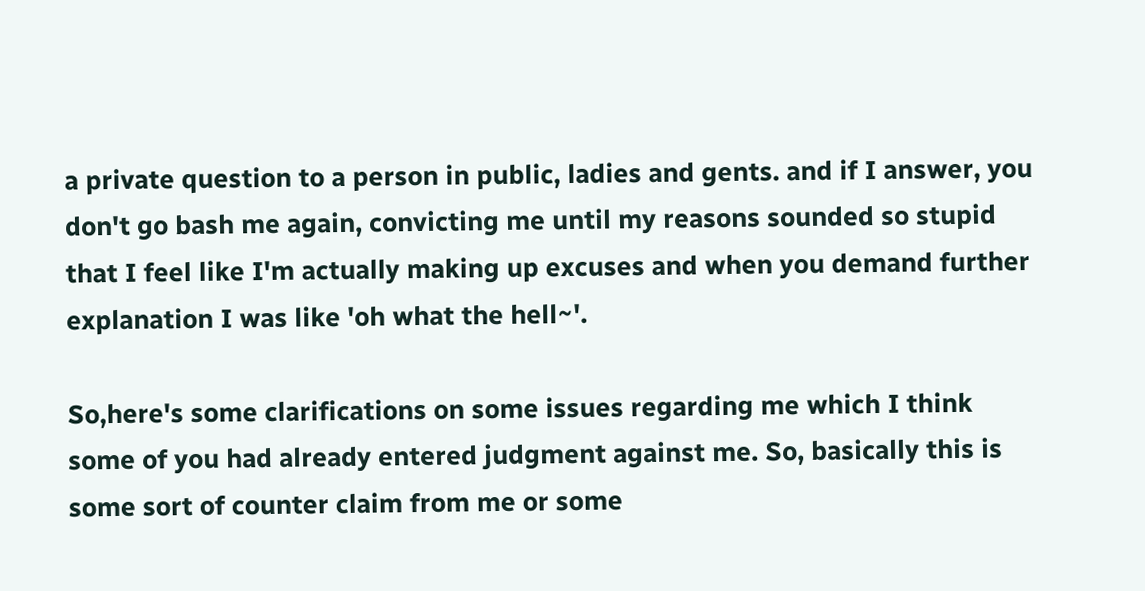a private question to a person in public, ladies and gents. and if I answer, you don't go bash me again, convicting me until my reasons sounded so stupid that I feel like I'm actually making up excuses and when you demand further explanation I was like 'oh what the hell~'.

So,here's some clarifications on some issues regarding me which I think some of you had already entered judgment against me. So, basically this is some sort of counter claim from me or some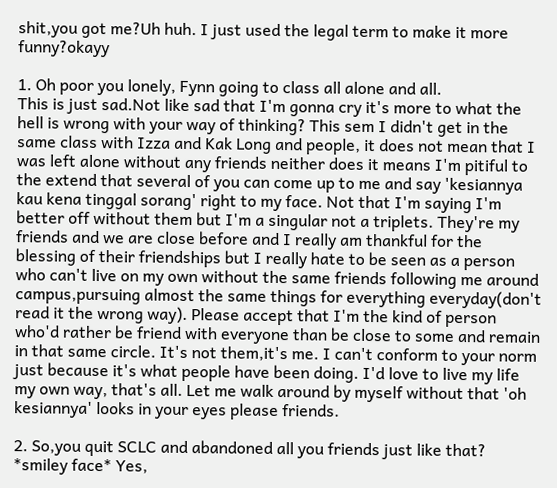shit,you got me?Uh huh. I just used the legal term to make it more funny?okayy

1. Oh poor you lonely, Fynn going to class all alone and all.
This is just sad.Not like sad that I'm gonna cry it's more to what the hell is wrong with your way of thinking? This sem I didn't get in the same class with Izza and Kak Long and people, it does not mean that I was left alone without any friends neither does it means I'm pitiful to the extend that several of you can come up to me and say 'kesiannya kau kena tinggal sorang' right to my face. Not that I'm saying I'm better off without them but I'm a singular not a triplets. They're my friends and we are close before and I really am thankful for the blessing of their friendships but I really hate to be seen as a person who can't live on my own without the same friends following me around campus,pursuing almost the same things for everything everyday(don't read it the wrong way). Please accept that I'm the kind of person who'd rather be friend with everyone than be close to some and remain in that same circle. It's not them,it's me. I can't conform to your norm just because it's what people have been doing. I'd love to live my life my own way, that's all. Let me walk around by myself without that 'oh kesiannya' looks in your eyes please friends.

2. So,you quit SCLC and abandoned all you friends just like that?
*smiley face* Yes,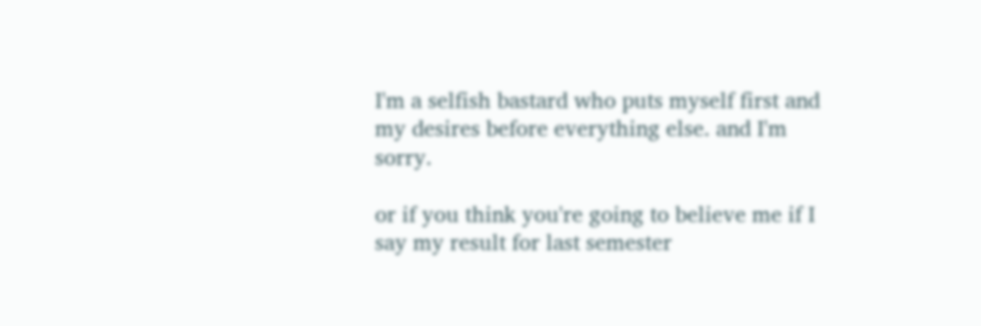I'm a selfish bastard who puts myself first and my desires before everything else. and I'm sorry.

or if you think you're going to believe me if I say my result for last semester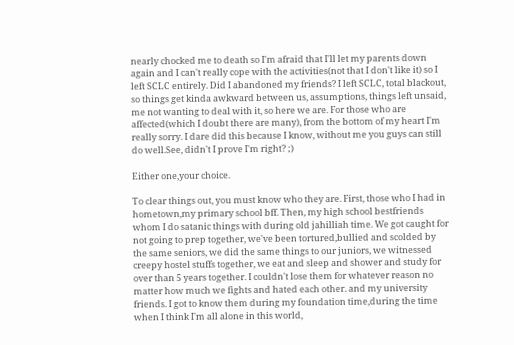nearly chocked me to death so I'm afraid that I'll let my parents down again and I can't really cope with the activities(not that I don't like it) so I left SCLC entirely. Did I abandoned my friends? I left SCLC, total blackout, so things get kinda awkward between us, assumptions, things left unsaid, me not wanting to deal with it, so here we are. For those who are affected(which I doubt there are many), from the bottom of my heart I'm really sorry. I dare did this because I know, without me you guys can still do well.See, didn't I prove I'm right? ;)

Either one,your choice.

To clear things out, you must know who they are. First, those who I had in hometown,my primary school bff. Then, my high school bestfriends whom I do satanic things with during old jahilliah time. We got caught for not going to prep together, we've been tortured,bullied and scolded by the same seniors, we did the same things to our juniors, we witnessed creepy hostel stuffs together, we eat and sleep and shower and study for over than 5 years together. I couldn't lose them for whatever reason no matter how much we fights and hated each other. and my university friends. I got to know them during my foundation time,during the time when I think I'm all alone in this world,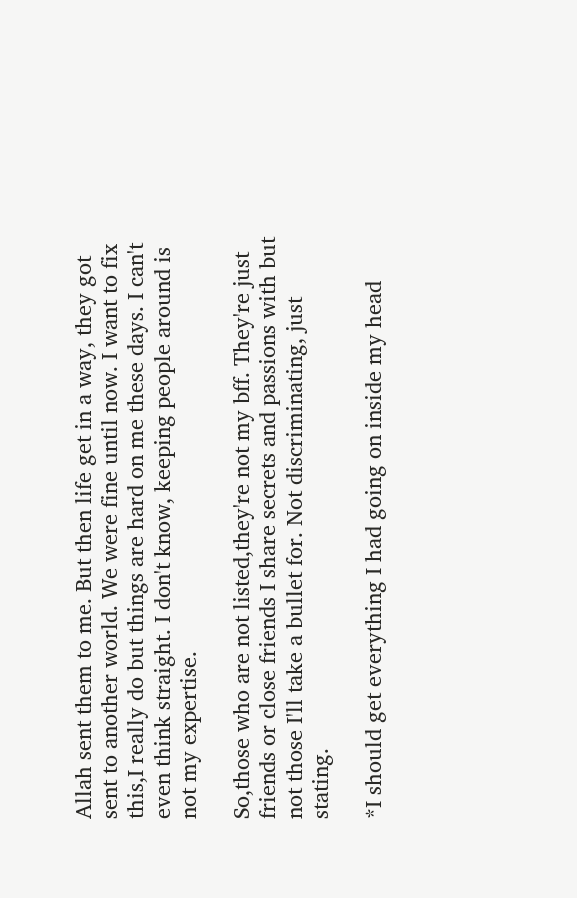Allah sent them to me. But then life get in a way, they got sent to another world. We were fine until now. I want to fix this,I really do but things are hard on me these days. I can't even think straight. I don't know, keeping people around is not my expertise.

So,those who are not listed,they're not my bff. They're just friends or close friends I share secrets and passions with but not those I'll take a bullet for. Not discriminating, just stating.

*I should get everything I had going on inside my head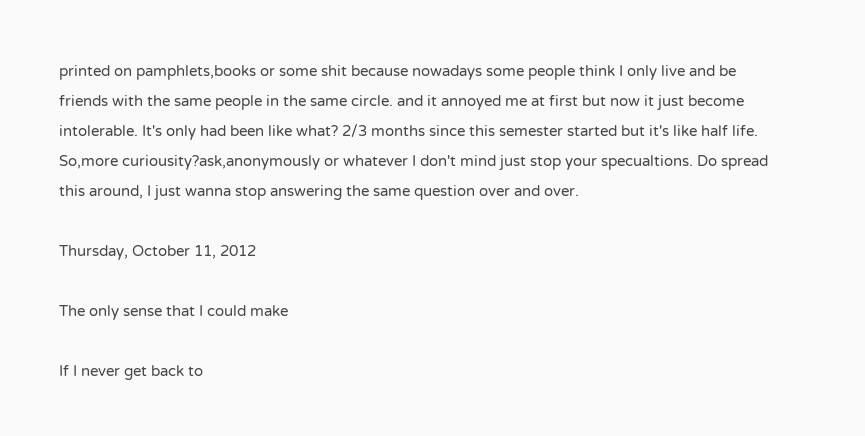printed on pamphlets,books or some shit because nowadays some people think I only live and be friends with the same people in the same circle. and it annoyed me at first but now it just become intolerable. It's only had been like what? 2/3 months since this semester started but it's like half life. So,more curiousity?ask,anonymously or whatever I don't mind just stop your specualtions. Do spread this around, I just wanna stop answering the same question over and over.

Thursday, October 11, 2012

The only sense that I could make

If I never get back to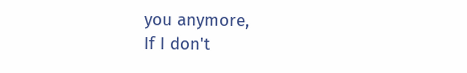you anymore,
If I don't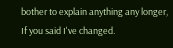bother to explain anything any longer,
If you said I've changed.